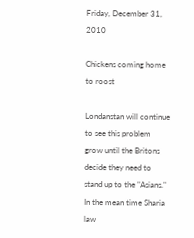Friday, December 31, 2010

Chickens coming home to roost

Londanstan will continue to see this problem grow until the Britons decide they need to stand up to the "Asians." In the mean time Sharia law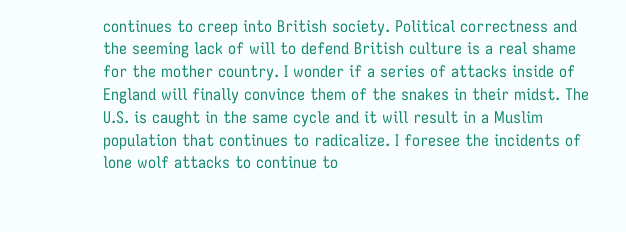continues to creep into British society. Political correctness and the seeming lack of will to defend British culture is a real shame for the mother country. I wonder if a series of attacks inside of England will finally convince them of the snakes in their midst. The U.S. is caught in the same cycle and it will result in a Muslim population that continues to radicalize. I foresee the incidents of lone wolf attacks to continue to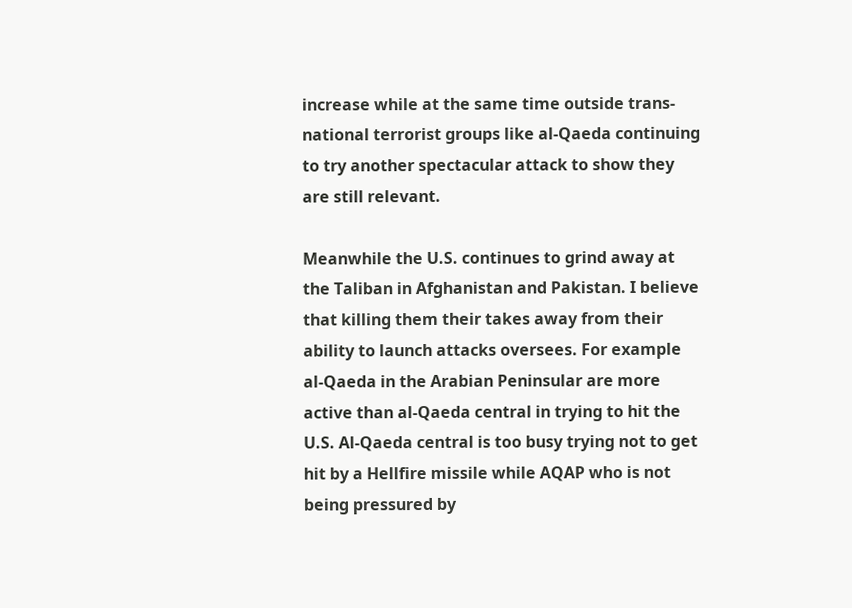increase while at the same time outside trans-national terrorist groups like al-Qaeda continuing to try another spectacular attack to show they are still relevant.

Meanwhile the U.S. continues to grind away at the Taliban in Afghanistan and Pakistan. I believe that killing them their takes away from their ability to launch attacks oversees. For example al-Qaeda in the Arabian Peninsular are more active than al-Qaeda central in trying to hit the U.S. Al-Qaeda central is too busy trying not to get hit by a Hellfire missile while AQAP who is not being pressured by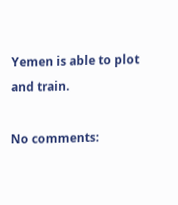Yemen is able to plot and train.

No comments: